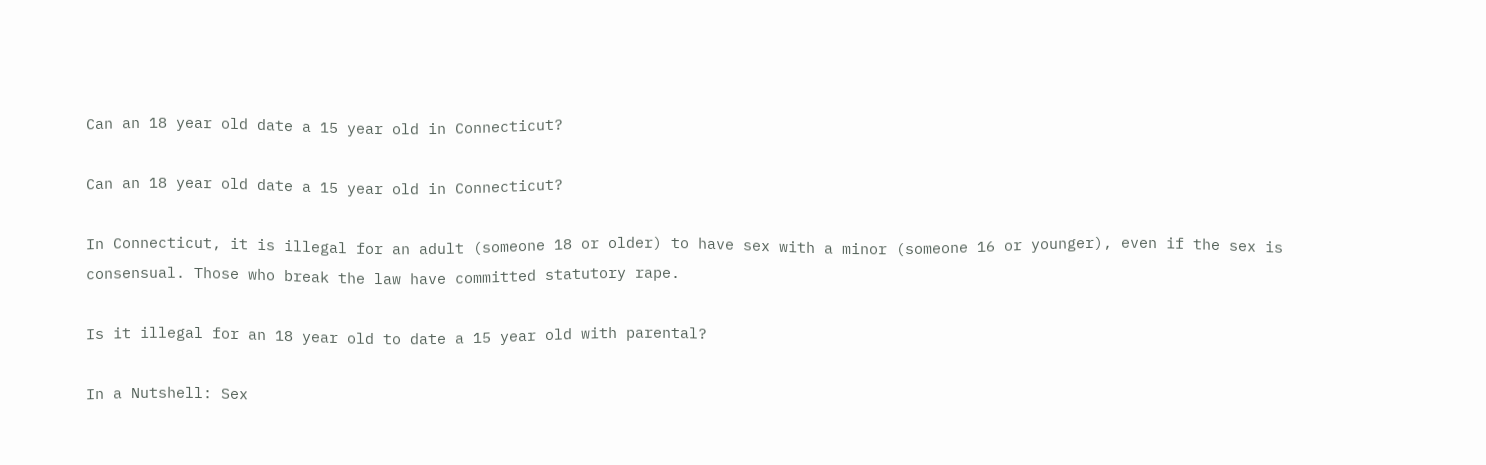Can an 18 year old date a 15 year old in Connecticut?

Can an 18 year old date a 15 year old in Connecticut?

In Connecticut, it is illegal for an adult (someone 18 or older) to have sex with a minor (someone 16 or younger), even if the sex is consensual. Those who break the law have committed statutory rape.

Is it illegal for an 18 year old to date a 15 year old with parental?

In a Nutshell: Sex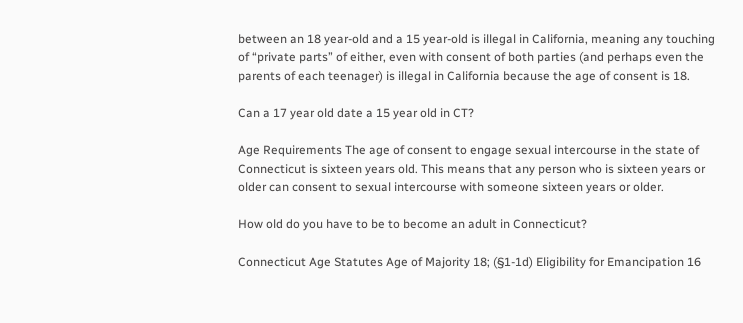between an 18 year-old and a 15 year-old is illegal in California, meaning any touching of “private parts” of either, even with consent of both parties (and perhaps even the parents of each teenager) is illegal in California because the age of consent is 18.

Can a 17 year old date a 15 year old in CT?

Age Requirements The age of consent to engage sexual intercourse in the state of Connecticut is sixteen years old. This means that any person who is sixteen years or older can consent to sexual intercourse with someone sixteen years or older.

How old do you have to be to become an adult in Connecticut?

Connecticut Age Statutes Age of Majority 18; (§1-1d) Eligibility for Emancipation 16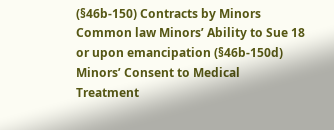(§46b-150) Contracts by Minors Common law Minors’ Ability to Sue 18 or upon emancipation (§46b-150d) Minors’ Consent to Medical Treatment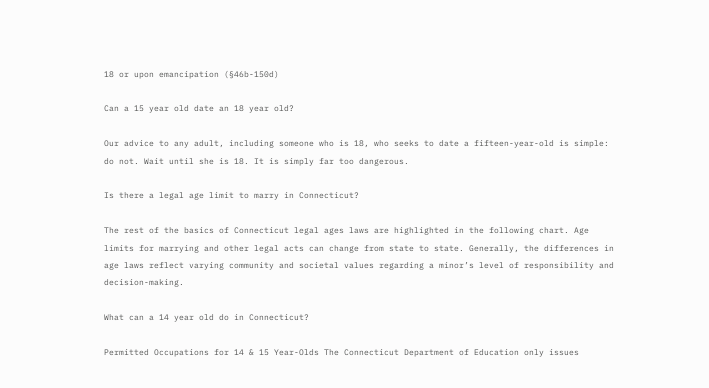18 or upon emancipation (§46b-150d)

Can a 15 year old date an 18 year old?

Our advice to any adult, including someone who is 18, who seeks to date a fifteen-year-old is simple: do not. Wait until she is 18. It is simply far too dangerous.

Is there a legal age limit to marry in Connecticut?

The rest of the basics of Connecticut legal ages laws are highlighted in the following chart. Age limits for marrying and other legal acts can change from state to state. Generally, the differences in age laws reflect varying community and societal values regarding a minor’s level of responsibility and decision-making.

What can a 14 year old do in Connecticut?

Permitted Occupations for 14 & 15 Year-Olds The Connecticut Department of Education only issues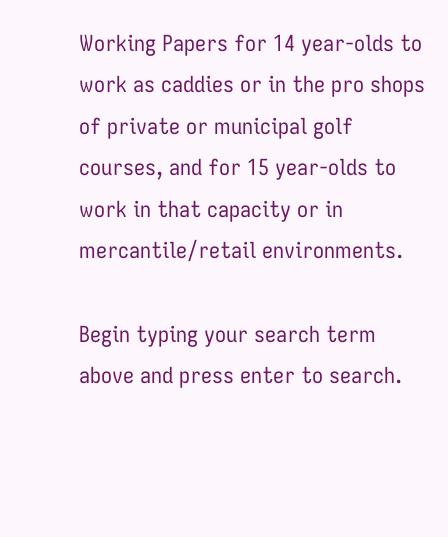Working Papers for 14 year-olds to work as caddies or in the pro shops of private or municipal golf courses, and for 15 year-olds to work in that capacity or in mercantile/retail environments.

Begin typing your search term above and press enter to search.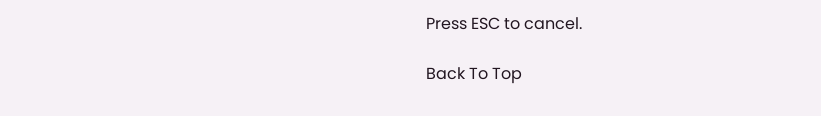Press ESC to cancel.

Back To Top